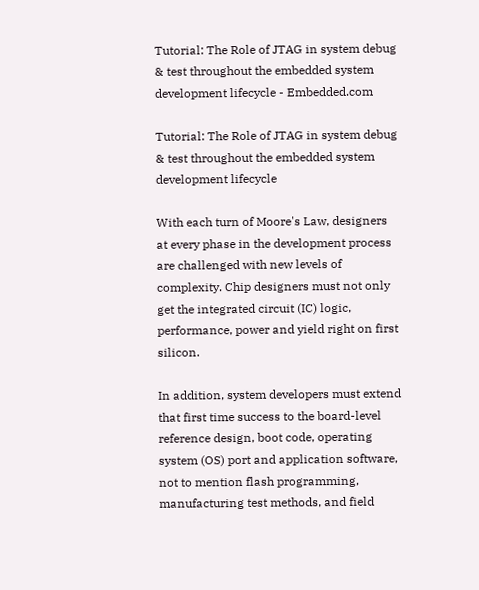Tutorial: The Role of JTAG in system debug & test throughout the embedded system development lifecycle - Embedded.com

Tutorial: The Role of JTAG in system debug & test throughout the embedded system development lifecycle

With each turn of Moore's Law, designers at every phase in the development process are challenged with new levels of complexity. Chip designers must not only get the integrated circuit (IC) logic, performance, power and yield right on first silicon.

In addition, system developers must extend that first time success to the board-level reference design, boot code, operating system (OS) port and application software, not to mention flash programming, manufacturing test methods, and field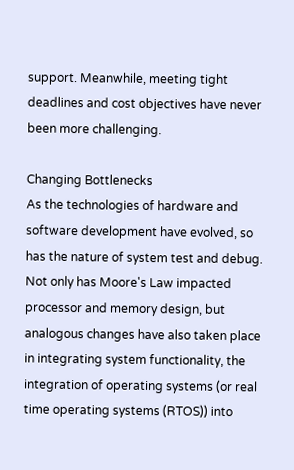support. Meanwhile, meeting tight deadlines and cost objectives have never been more challenging.

Changing Bottlenecks
As the technologies of hardware and software development have evolved, so has the nature of system test and debug. Not only has Moore's Law impacted processor and memory design, but analogous changes have also taken place in integrating system functionality, the integration of operating systems (or real time operating systems (RTOS)) into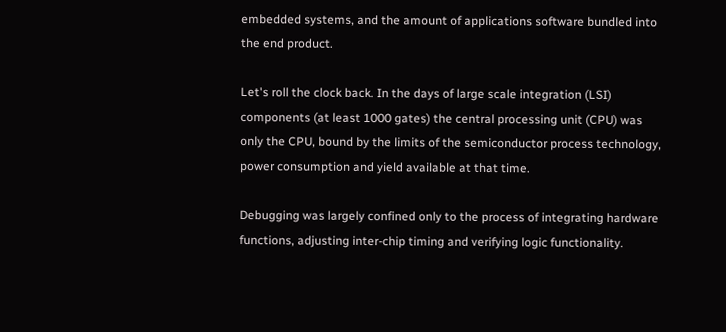embedded systems, and the amount of applications software bundled into the end product.

Let's roll the clock back. In the days of large scale integration (LSI) components (at least 1000 gates) the central processing unit (CPU) was only the CPU, bound by the limits of the semiconductor process technology, power consumption and yield available at that time.

Debugging was largely confined only to the process of integrating hardware functions, adjusting inter-chip timing and verifying logic functionality.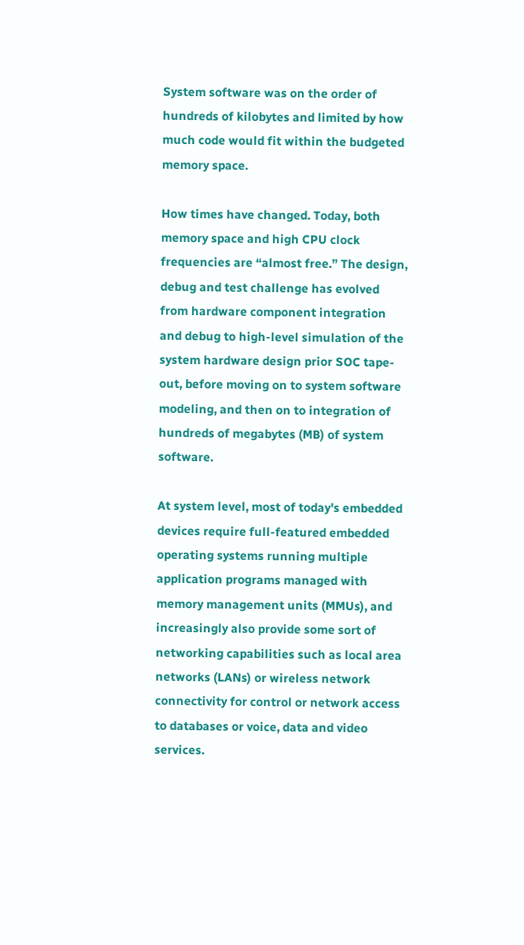System software was on the order of hundreds of kilobytes and limited by how much code would fit within the budgeted memory space.

How times have changed. Today, both memory space and high CPU clock frequencies are “almost free.” The design, debug and test challenge has evolved from hardware component integration and debug to high-level simulation of the system hardware design prior SOC tape-out, before moving on to system software modeling, and then on to integration of hundreds of megabytes (MB) of system software.

At system level, most of today's embedded devices require full-featured embedded operating systems running multiple application programs managed with memory management units (MMUs), and increasingly also provide some sort of networking capabilities such as local area networks (LANs) or wireless network connectivity for control or network access to databases or voice, data and video services.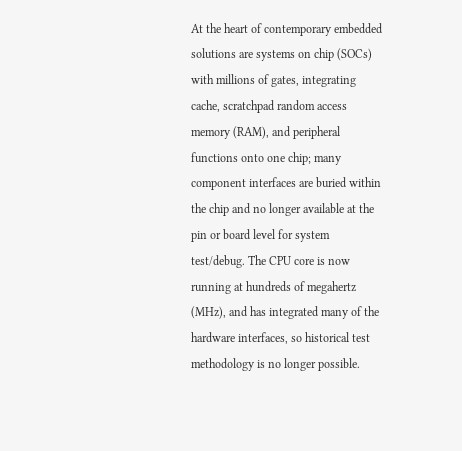At the heart of contemporary embedded solutions are systems on chip (SOCs) with millions of gates, integrating cache, scratchpad random access memory (RAM), and peripheral functions onto one chip; many component interfaces are buried within the chip and no longer available at the pin or board level for system test/debug. The CPU core is now running at hundreds of megahertz (MHz), and has integrated many of the hardware interfaces, so historical test methodology is no longer possible.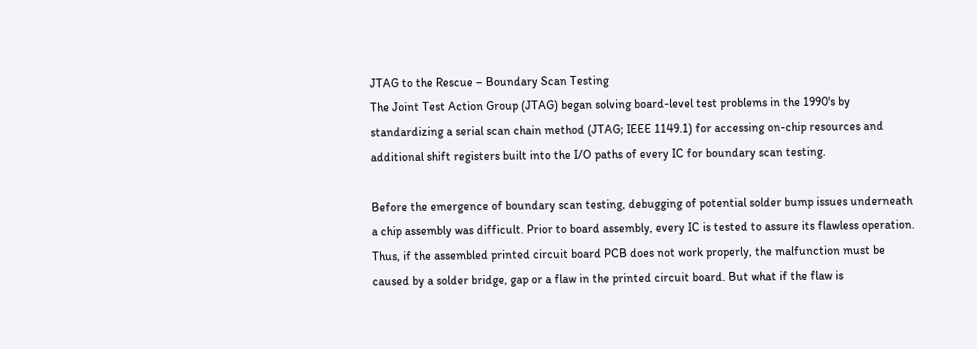JTAG to the Rescue – Boundary Scan Testing
The Joint Test Action Group (JTAG) began solving board-level test problems in the 1990's by standardizing a serial scan chain method (JTAG; IEEE 1149.1) for accessing on-chip resources and additional shift registers built into the I/O paths of every IC for boundary scan testing.

Before the emergence of boundary scan testing, debugging of potential solder bump issues underneath a chip assembly was difficult. Prior to board assembly, every IC is tested to assure its flawless operation. Thus, if the assembled printed circuit board PCB does not work properly, the malfunction must be caused by a solder bridge, gap or a flaw in the printed circuit board. But what if the flaw is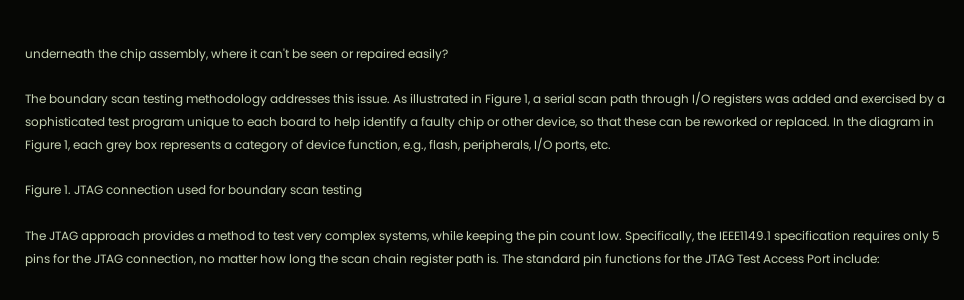underneath the chip assembly, where it can't be seen or repaired easily?

The boundary scan testing methodology addresses this issue. As illustrated in Figure 1, a serial scan path through I/O registers was added and exercised by a sophisticated test program unique to each board to help identify a faulty chip or other device, so that these can be reworked or replaced. In the diagram in Figure 1, each grey box represents a category of device function, e.g., flash, peripherals, I/O ports, etc.

Figure 1. JTAG connection used for boundary scan testing

The JTAG approach provides a method to test very complex systems, while keeping the pin count low. Specifically, the IEEE1149.1 specification requires only 5 pins for the JTAG connection, no matter how long the scan chain register path is. The standard pin functions for the JTAG Test Access Port include: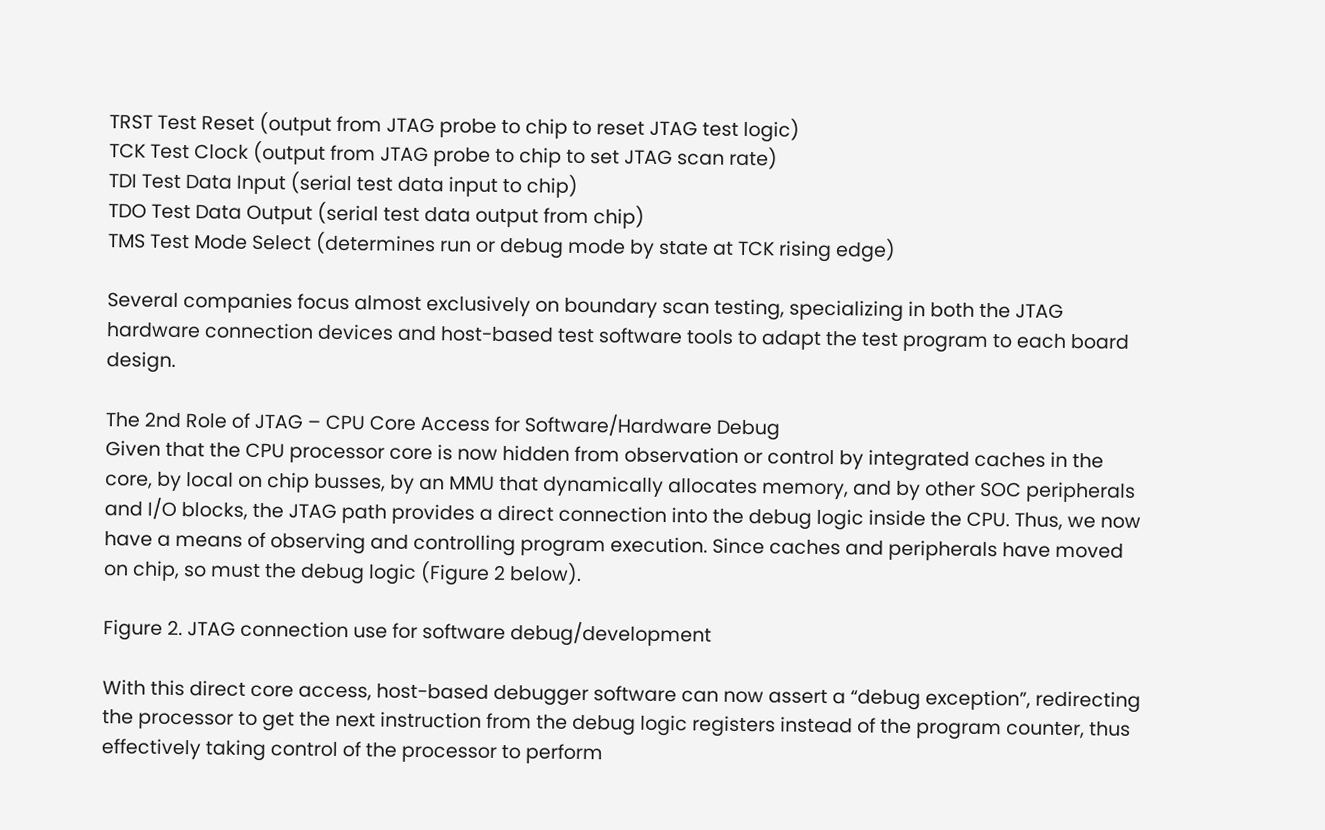TRST Test Reset (output from JTAG probe to chip to reset JTAG test logic)
TCK Test Clock (output from JTAG probe to chip to set JTAG scan rate)
TDI Test Data Input (serial test data input to chip)
TDO Test Data Output (serial test data output from chip)
TMS Test Mode Select (determines run or debug mode by state at TCK rising edge)

Several companies focus almost exclusively on boundary scan testing, specializing in both the JTAG hardware connection devices and host-based test software tools to adapt the test program to each board design.

The 2nd Role of JTAG – CPU Core Access for Software/Hardware Debug
Given that the CPU processor core is now hidden from observation or control by integrated caches in the core, by local on chip busses, by an MMU that dynamically allocates memory, and by other SOC peripherals and I/O blocks, the JTAG path provides a direct connection into the debug logic inside the CPU. Thus, we now have a means of observing and controlling program execution. Since caches and peripherals have moved on chip, so must the debug logic (Figure 2 below).

Figure 2. JTAG connection use for software debug/development

With this direct core access, host-based debugger software can now assert a “debug exception”, redirecting the processor to get the next instruction from the debug logic registers instead of the program counter, thus effectively taking control of the processor to perform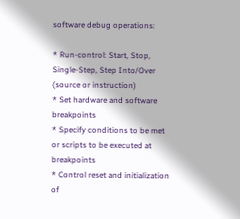software debug operations:

* Run-control: Start, Stop, Single-Step, Step Into/Over (source or instruction)
* Set hardware and software breakpoints
* Specify conditions to be met or scripts to be executed at breakpoints
* Control reset and initialization of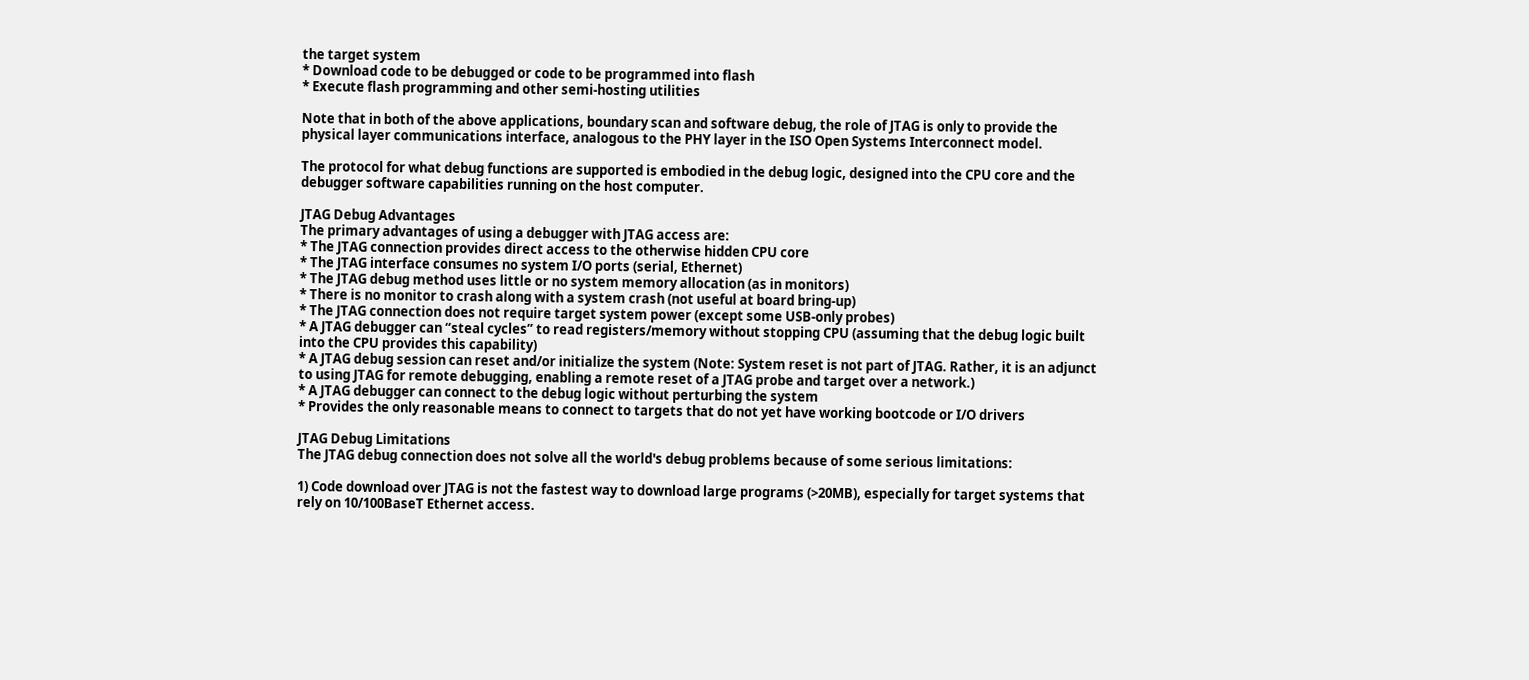the target system
* Download code to be debugged or code to be programmed into flash
* Execute flash programming and other semi-hosting utilities

Note that in both of the above applications, boundary scan and software debug, the role of JTAG is only to provide the physical layer communications interface, analogous to the PHY layer in the ISO Open Systems Interconnect model.

The protocol for what debug functions are supported is embodied in the debug logic, designed into the CPU core and the debugger software capabilities running on the host computer.

JTAG Debug Advantages
The primary advantages of using a debugger with JTAG access are:
* The JTAG connection provides direct access to the otherwise hidden CPU core
* The JTAG interface consumes no system I/O ports (serial, Ethernet)
* The JTAG debug method uses little or no system memory allocation (as in monitors)
* There is no monitor to crash along with a system crash (not useful at board bring-up)
* The JTAG connection does not require target system power (except some USB-only probes)
* A JTAG debugger can “steal cycles” to read registers/memory without stopping CPU (assuming that the debug logic built into the CPU provides this capability)
* A JTAG debug session can reset and/or initialize the system (Note: System reset is not part of JTAG. Rather, it is an adjunct to using JTAG for remote debugging, enabling a remote reset of a JTAG probe and target over a network.)
* A JTAG debugger can connect to the debug logic without perturbing the system
* Provides the only reasonable means to connect to targets that do not yet have working bootcode or I/O drivers

JTAG Debug Limitations
The JTAG debug connection does not solve all the world's debug problems because of some serious limitations:

1) Code download over JTAG is not the fastest way to download large programs (>20MB), especially for target systems that rely on 10/100BaseT Ethernet access.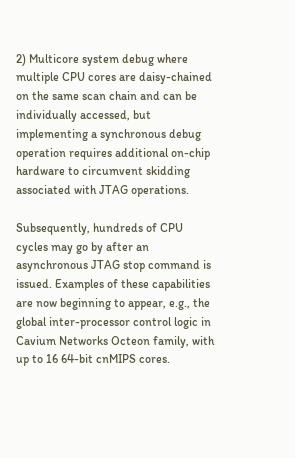2) Multicore system debug where multiple CPU cores are daisy-chained on the same scan chain and can be individually accessed, but implementing a synchronous debug operation requires additional on-chip hardware to circumvent skidding associated with JTAG operations.

Subsequently, hundreds of CPU cycles may go by after an asynchronous JTAG stop command is issued. Examples of these capabilities are now beginning to appear, e.g., the global inter-processor control logic in Cavium Networks Octeon family, with up to 16 64-bit cnMIPS cores.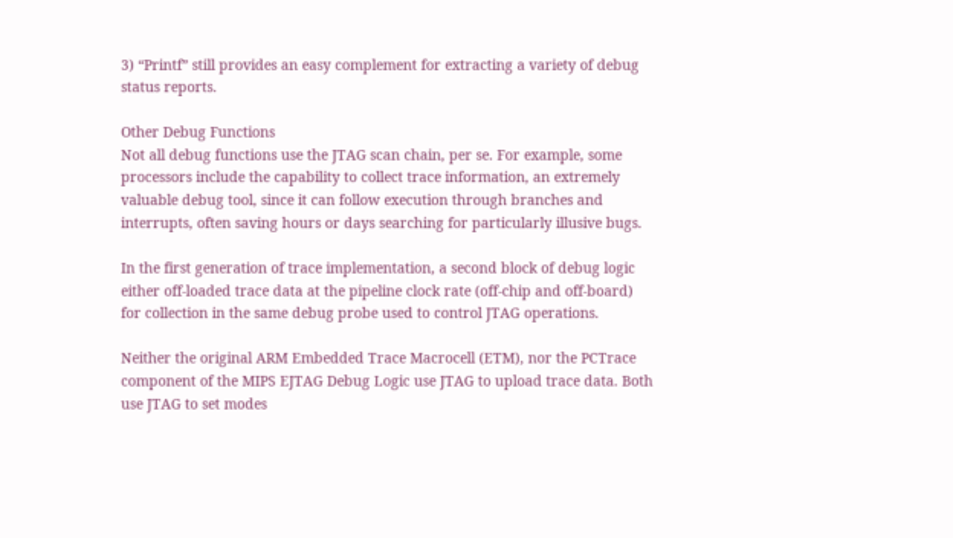3) “Printf” still provides an easy complement for extracting a variety of debug status reports.

Other Debug Functions
Not all debug functions use the JTAG scan chain, per se. For example, some processors include the capability to collect trace information, an extremely valuable debug tool, since it can follow execution through branches and interrupts, often saving hours or days searching for particularly illusive bugs.

In the first generation of trace implementation, a second block of debug logic either off-loaded trace data at the pipeline clock rate (off-chip and off-board) for collection in the same debug probe used to control JTAG operations.

Neither the original ARM Embedded Trace Macrocell (ETM), nor the PCTrace component of the MIPS EJTAG Debug Logic use JTAG to upload trace data. Both use JTAG to set modes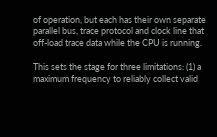of operation, but each has their own separate parallel bus, trace protocol and clock line that off-load trace data while the CPU is running.

This sets the stage for three limitations: (1) a maximum frequency to reliably collect valid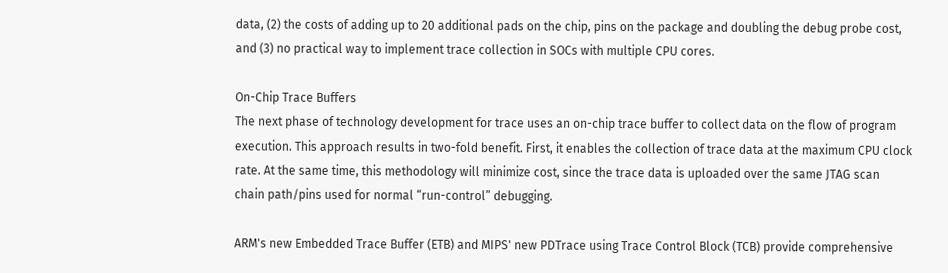data, (2) the costs of adding up to 20 additional pads on the chip, pins on the package and doubling the debug probe cost, and (3) no practical way to implement trace collection in SOCs with multiple CPU cores.

On-Chip Trace Buffers
The next phase of technology development for trace uses an on-chip trace buffer to collect data on the flow of program execution. This approach results in two-fold benefit. First, it enables the collection of trace data at the maximum CPU clock rate. At the same time, this methodology will minimize cost, since the trace data is uploaded over the same JTAG scan chain path/pins used for normal “run-control” debugging.

ARM's new Embedded Trace Buffer (ETB) and MIPS' new PDTrace using Trace Control Block (TCB) provide comprehensive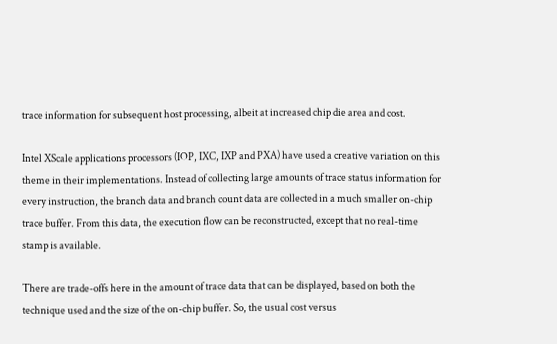trace information for subsequent host processing, albeit at increased chip die area and cost.

Intel XScale applications processors (IOP, IXC, IXP and PXA) have used a creative variation on this theme in their implementations. Instead of collecting large amounts of trace status information for every instruction, the branch data and branch count data are collected in a much smaller on-chip trace buffer. From this data, the execution flow can be reconstructed, except that no real-time stamp is available.

There are trade-offs here in the amount of trace data that can be displayed, based on both the technique used and the size of the on-chip buffer. So, the usual cost versus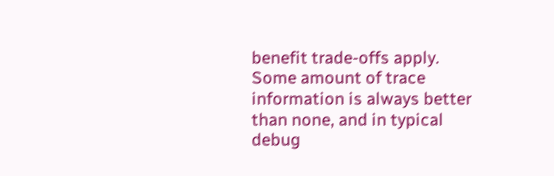benefit trade-offs apply. Some amount of trace information is always better than none, and in typical debug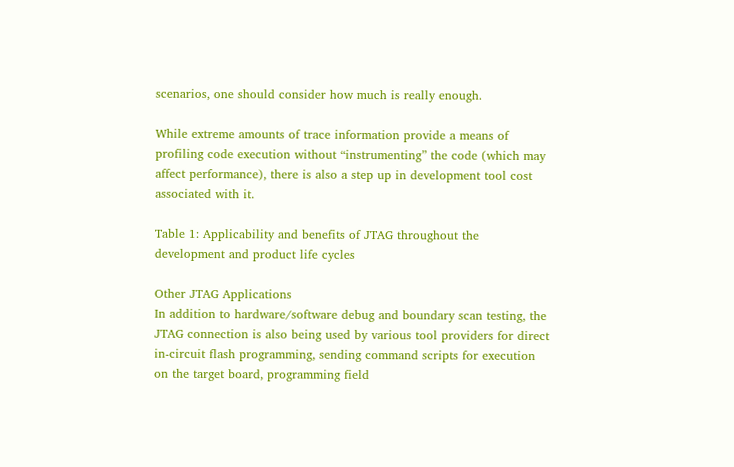scenarios, one should consider how much is really enough.

While extreme amounts of trace information provide a means of profiling code execution without “instrumenting” the code (which may affect performance), there is also a step up in development tool cost associated with it.

Table 1: Applicability and benefits of JTAG throughout the development and product life cycles

Other JTAG Applications
In addition to hardware/software debug and boundary scan testing, the JTAG connection is also being used by various tool providers for direct in-circuit flash programming, sending command scripts for execution on the target board, programming field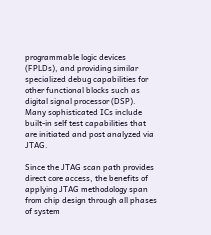programmable logic devices (FPLDs), and providing similar specialized debug capabilities for other functional blocks such as digital signal processor (DSP). Many sophisticated ICs include built-in self test capabilities that are initiated and post analyzed via JTAG.

Since the JTAG scan path provides direct core access, the benefits of applying JTAG methodology span from chip design through all phases of system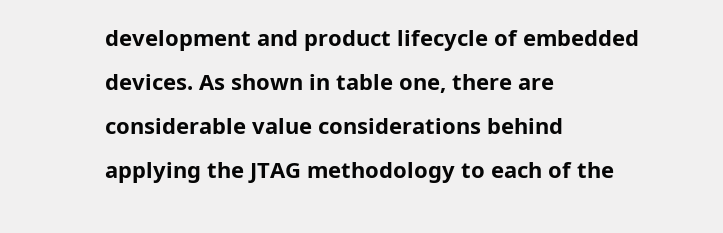development and product lifecycle of embedded devices. As shown in table one, there are considerable value considerations behind applying the JTAG methodology to each of the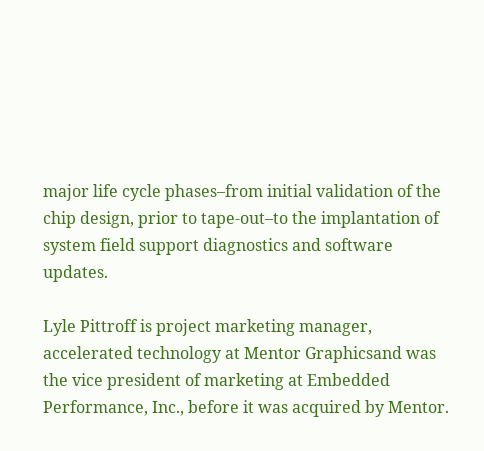major life cycle phases–from initial validation of the chip design, prior to tape-out–to the implantation of system field support diagnostics and software updates.

Lyle Pittroff is project marketing manager, accelerated technology at Mentor Graphicsand was the vice president of marketing at Embedded Performance, Inc., before it was acquired by Mentor.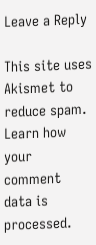Leave a Reply

This site uses Akismet to reduce spam. Learn how your comment data is processed.